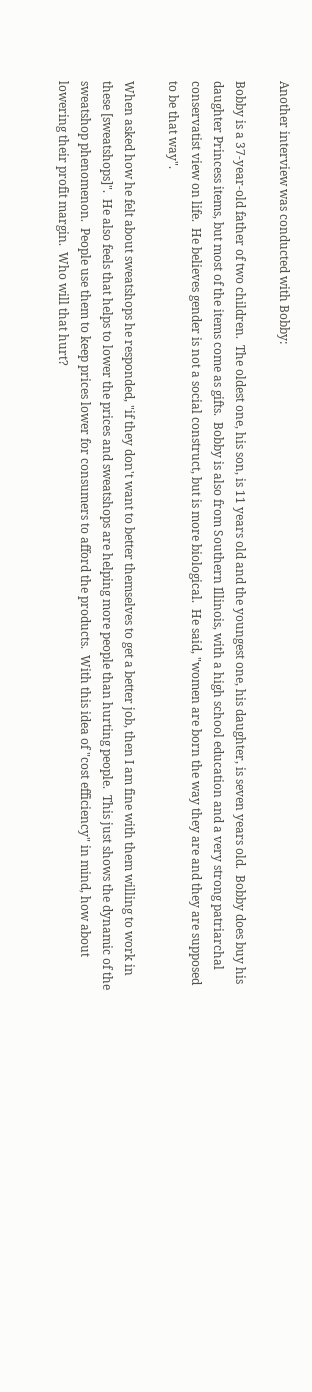Another interview was conducted with Bobby:

Bobby is a 37-year-old father of two children.  The oldest one, his son, is 11 years old and the youngest one, his daughter, is seven years old.  Bobby does buy his daughter Princess items, but most of the items come as gifts.  Bobby is also from Southern Illinois, with a high school education and a very strong patriarchal conservatist view on life.  He believes gender is not a social construct, but is more biological.  He said, "women are born the way they are and they are supposed to be that way".

When asked how he felt about sweatshops he responded, "if they don't want to better themselves to get a better job, then I am fine with them willing to work in these [sweatshops]".  He also feels that helps to lower the prices and sweatshops are helping more people than hurting people.  This just shows the dynamic of the sweatshop phenomenon.  People use them to keep prices lower for consumers to afford the products.  With this idea of "cost efficiency" in mind, how about lowering their profit margin.  Who will that hurt?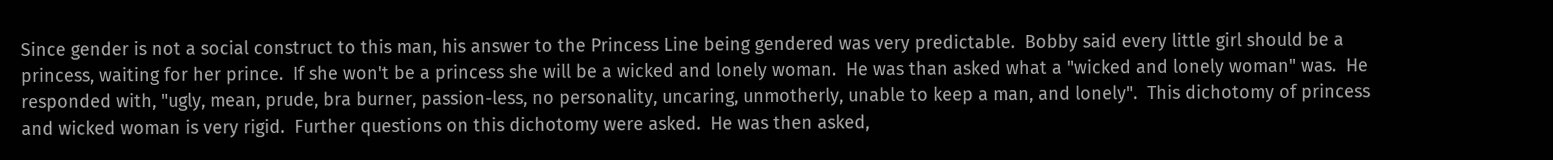Since gender is not a social construct to this man, his answer to the Princess Line being gendered was very predictable.  Bobby said every little girl should be a princess, waiting for her prince.  If she won't be a princess she will be a wicked and lonely woman.  He was than asked what a "wicked and lonely woman" was.  He responded with, "ugly, mean, prude, bra burner, passion-less, no personality, uncaring, unmotherly, unable to keep a man, and lonely".  This dichotomy of princess and wicked woman is very rigid.  Further questions on this dichotomy were asked.  He was then asked,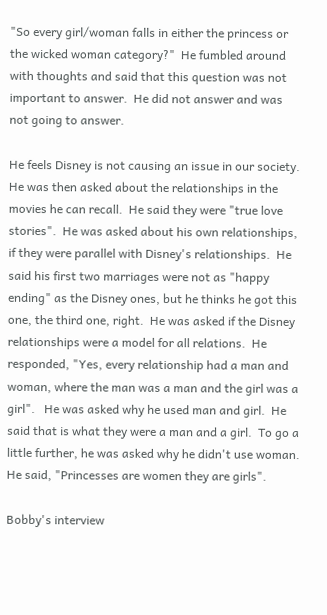"So every girl/woman falls in either the princess or the wicked woman category?"  He fumbled around with thoughts and said that this question was not important to answer.  He did not answer and was not going to answer.

He feels Disney is not causing an issue in our society.  He was then asked about the relationships in the movies he can recall.  He said they were "true love stories".  He was asked about his own relationships, if they were parallel with Disney's relationships.  He said his first two marriages were not as "happy ending" as the Disney ones, but he thinks he got this one, the third one, right.  He was asked if the Disney relationships were a model for all relations.  He responded, "Yes, every relationship had a man and woman, where the man was a man and the girl was a girl".   He was asked why he used man and girl.  He said that is what they were a man and a girl.  To go a little further, he was asked why he didn't use woman.  He said, "Princesses are women they are girls".

Bobby's interview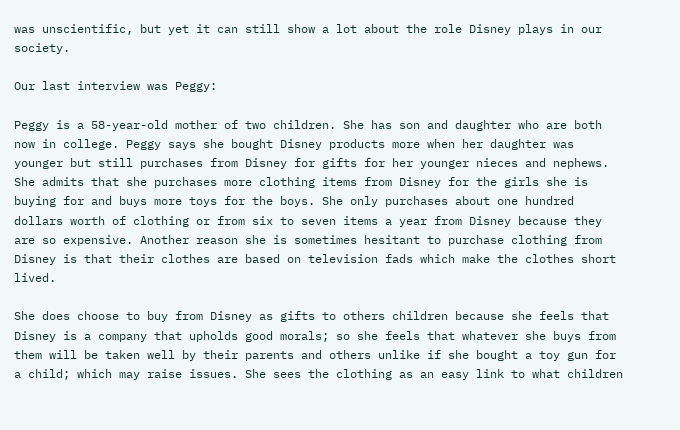was unscientific, but yet it can still show a lot about the role Disney plays in our society.

Our last interview was Peggy:

Peggy is a 58-year-old mother of two children. She has son and daughter who are both now in college. Peggy says she bought Disney products more when her daughter was younger but still purchases from Disney for gifts for her younger nieces and nephews. She admits that she purchases more clothing items from Disney for the girls she is buying for and buys more toys for the boys. She only purchases about one hundred dollars worth of clothing or from six to seven items a year from Disney because they are so expensive. Another reason she is sometimes hesitant to purchase clothing from Disney is that their clothes are based on television fads which make the clothes short lived.

She does choose to buy from Disney as gifts to others children because she feels that Disney is a company that upholds good morals; so she feels that whatever she buys from them will be taken well by their parents and others unlike if she bought a toy gun for a child; which may raise issues. She sees the clothing as an easy link to what children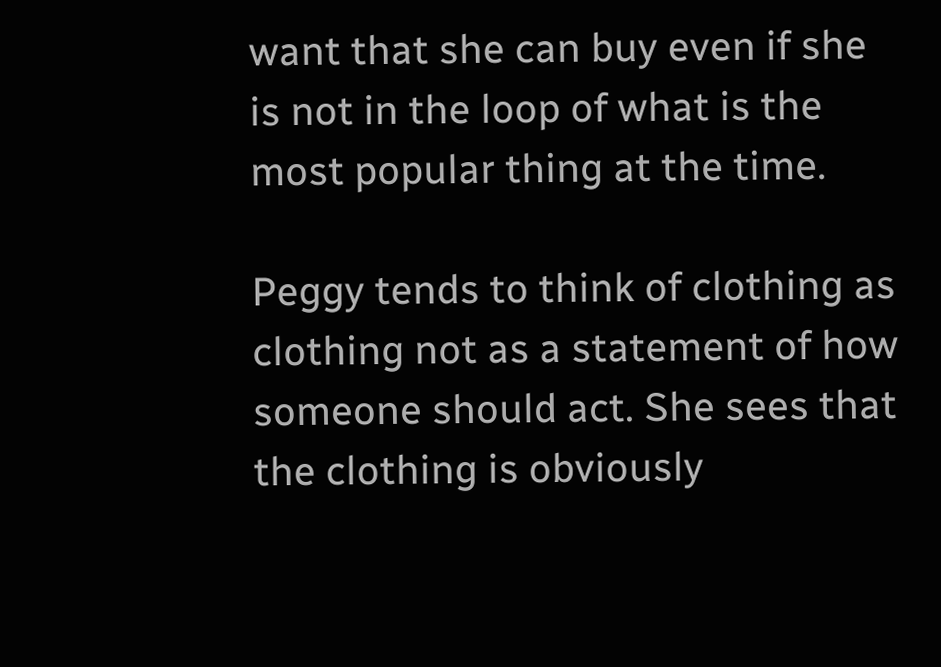want that she can buy even if she is not in the loop of what is the most popular thing at the time.

Peggy tends to think of clothing as clothing not as a statement of how someone should act. She sees that the clothing is obviously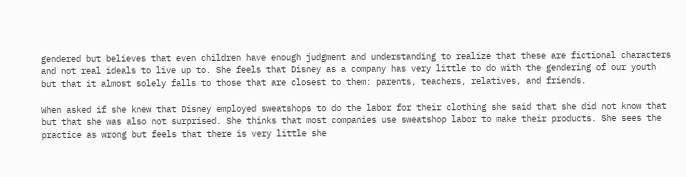gendered but believes that even children have enough judgment and understanding to realize that these are fictional characters and not real ideals to live up to. She feels that Disney as a company has very little to do with the gendering of our youth but that it almost solely falls to those that are closest to them: parents, teachers, relatives, and friends.

When asked if she knew that Disney employed sweatshops to do the labor for their clothing she said that she did not know that but that she was also not surprised. She thinks that most companies use sweatshop labor to make their products. She sees the practice as wrong but feels that there is very little she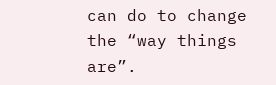can do to change the “way things are”.